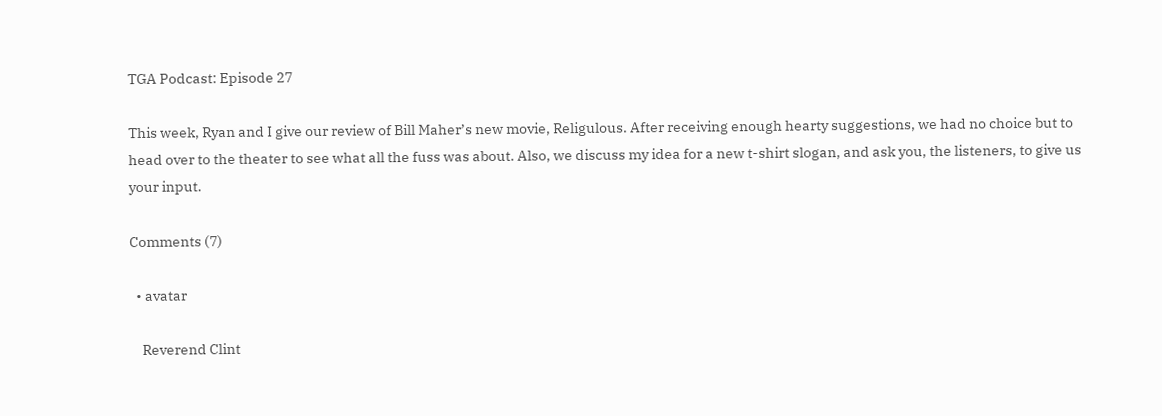TGA Podcast: Episode 27

This week, Ryan and I give our review of Bill Maher’s new movie, Religulous. After receiving enough hearty suggestions, we had no choice but to head over to the theater to see what all the fuss was about. Also, we discuss my idea for a new t-shirt slogan, and ask you, the listeners, to give us your input.

Comments (7)

  • avatar

    Reverend Clint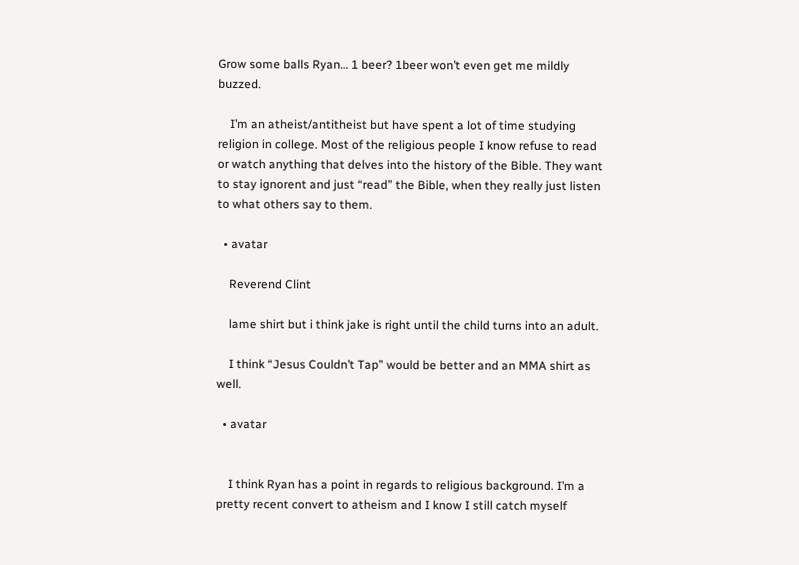Grow some balls Ryan… 1 beer? 1beer won’t even get me mildly buzzed.

    I’m an atheist/antitheist but have spent a lot of time studying religion in college. Most of the religious people I know refuse to read or watch anything that delves into the history of the Bible. They want to stay ignorent and just “read” the Bible, when they really just listen to what others say to them.

  • avatar

    Reverend Clint

    lame shirt but i think jake is right until the child turns into an adult.

    I think “Jesus Couldn’t Tap” would be better and an MMA shirt as well.

  • avatar


    I think Ryan has a point in regards to religious background. I’m a pretty recent convert to atheism and I know I still catch myself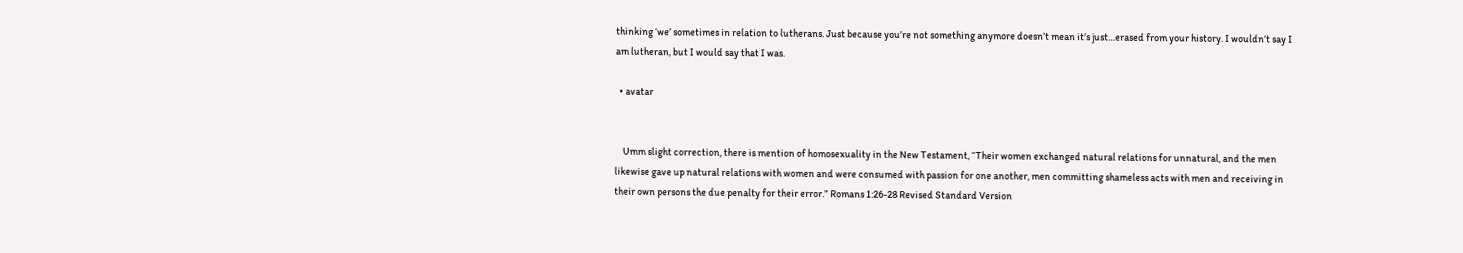thinking ‘we’ sometimes in relation to lutherans. Just because you’re not something anymore doesn’t mean it’s just…erased from your history. I wouldn’t say I am lutheran, but I would say that I was.

  • avatar


    Umm slight correction, there is mention of homosexuality in the New Testament, “Their women exchanged natural relations for unnatural, and the men likewise gave up natural relations with women and were consumed with passion for one another, men committing shameless acts with men and receiving in their own persons the due penalty for their error.” Romans 1:26-28 Revised Standard Version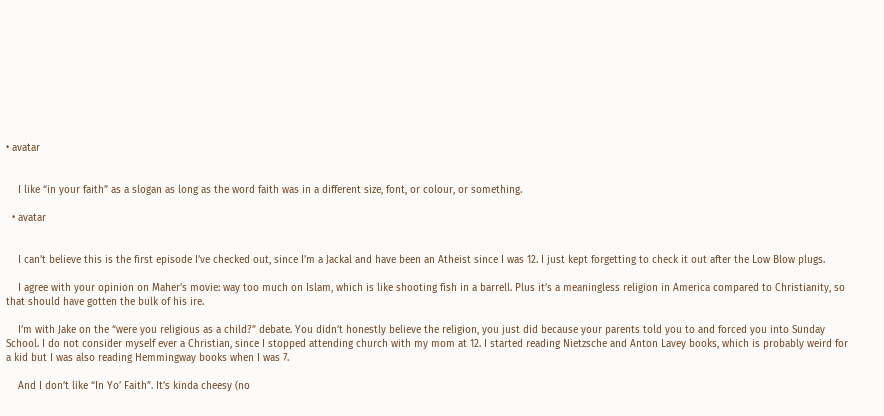• avatar


    I like “in your faith” as a slogan as long as the word faith was in a different size, font, or colour, or something.

  • avatar


    I can’t believe this is the first episode I’ve checked out, since I’m a Jackal and have been an Atheist since I was 12. I just kept forgetting to check it out after the Low Blow plugs.

    I agree with your opinion on Maher’s movie: way too much on Islam, which is like shooting fish in a barrell. Plus it’s a meaningless religion in America compared to Christianity, so that should have gotten the bulk of his ire.

    I’m with Jake on the “were you religious as a child?” debate. You didn’t honestly believe the religion, you just did because your parents told you to and forced you into Sunday School. I do not consider myself ever a Christian, since I stopped attending church with my mom at 12. I started reading Nietzsche and Anton Lavey books, which is probably weird for a kid but I was also reading Hemmingway books when I was 7.

    And I don’t like “In Yo’ Faith”. It’s kinda cheesy (no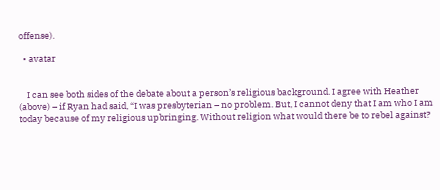offense).

  • avatar


    I can see both sides of the debate about a person’s religious background. I agree with Heather (above) – if Ryan had said, “I was presbyterian – no problem. But, I cannot deny that I am who I am today because of my religious upbringing. Without religion what would there be to rebel against?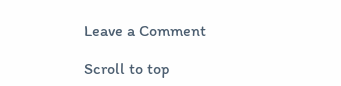Leave a Comment

Scroll to top